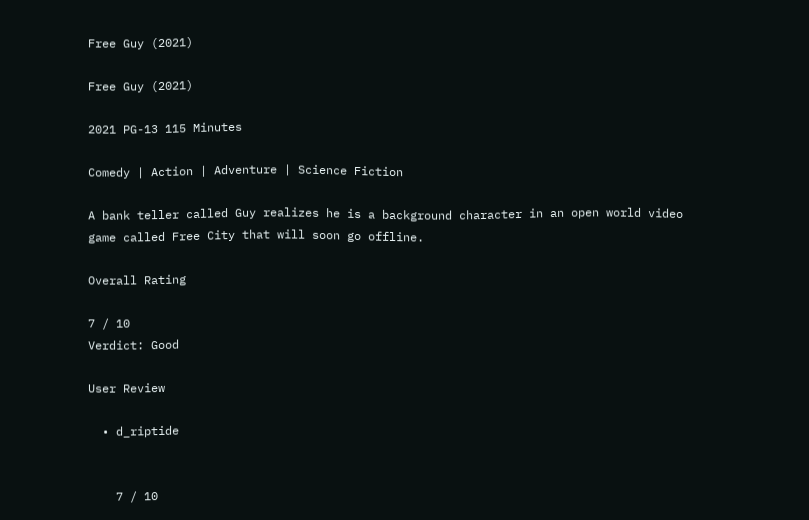Free Guy (2021)

Free Guy (2021)

2021 PG-13 115 Minutes

Comedy | Action | Adventure | Science Fiction

A bank teller called Guy realizes he is a background character in an open world video game called Free City that will soon go offline.

Overall Rating

7 / 10
Verdict: Good

User Review

  • d_riptide


    7 / 10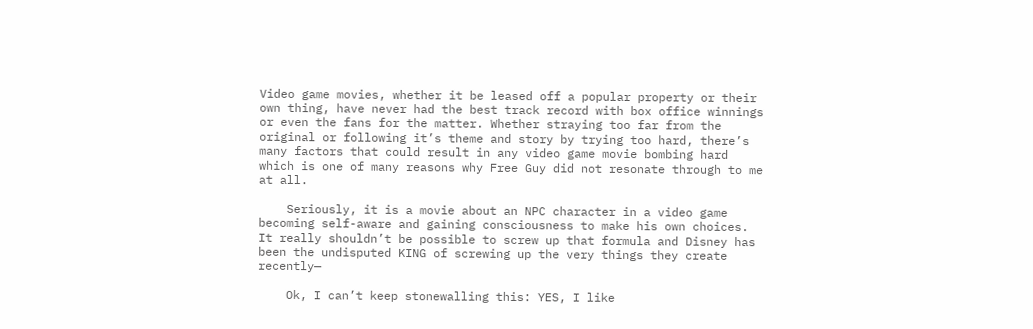Video game movies, whether it be leased off a popular property or their own thing, have never had the best track record with box office winnings or even the fans for the matter. Whether straying too far from the original or following it’s theme and story by trying too hard, there’s many factors that could result in any video game movie bombing hard which is one of many reasons why Free Guy did not resonate through to me at all.

    Seriously, it is a movie about an NPC character in a video game becoming self-aware and gaining consciousness to make his own choices. It really shouldn’t be possible to screw up that formula and Disney has been the undisputed KING of screwing up the very things they create recently—

    Ok, I can’t keep stonewalling this: YES, I like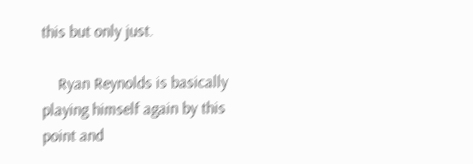this but only just.

    Ryan Reynolds is basically playing himself again by this point and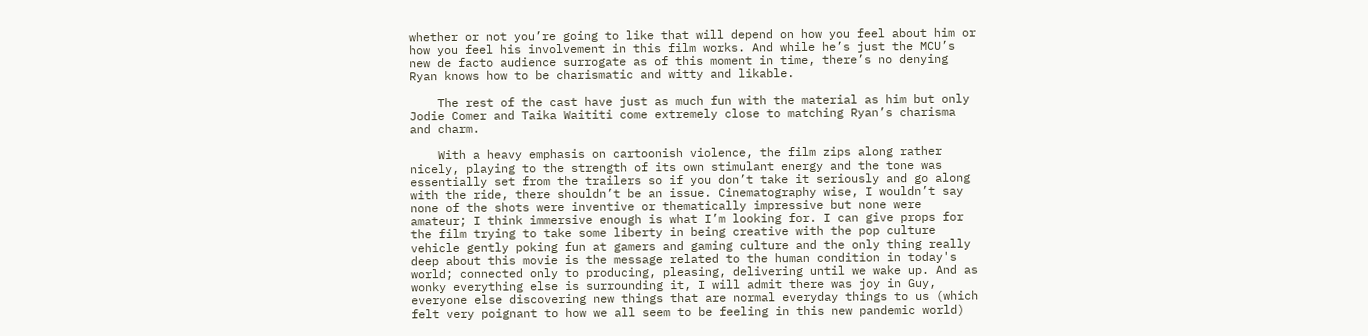whether or not you’re going to like that will depend on how you feel about him or how you feel his involvement in this film works. And while he’s just the MCU’s new de facto audience surrogate as of this moment in time, there’s no denying Ryan knows how to be charismatic and witty and likable.

    The rest of the cast have just as much fun with the material as him but only Jodie Comer and Taika Waititi come extremely close to matching Ryan’s charisma and charm.

    With a heavy emphasis on cartoonish violence, the film zips along rather nicely, playing to the strength of its own stimulant energy and the tone was essentially set from the trailers so if you don’t take it seriously and go along with the ride, there shouldn’t be an issue. Cinematography wise, I wouldn’t say none of the shots were inventive or thematically impressive but none were amateur; I think immersive enough is what I’m looking for. I can give props for the film trying to take some liberty in being creative with the pop culture vehicle gently poking fun at gamers and gaming culture and the only thing really deep about this movie is the message related to the human condition in today's world; connected only to producing, pleasing, delivering until we wake up. And as wonky everything else is surrounding it, I will admit there was joy in Guy, everyone else discovering new things that are normal everyday things to us (which felt very poignant to how we all seem to be feeling in this new pandemic world)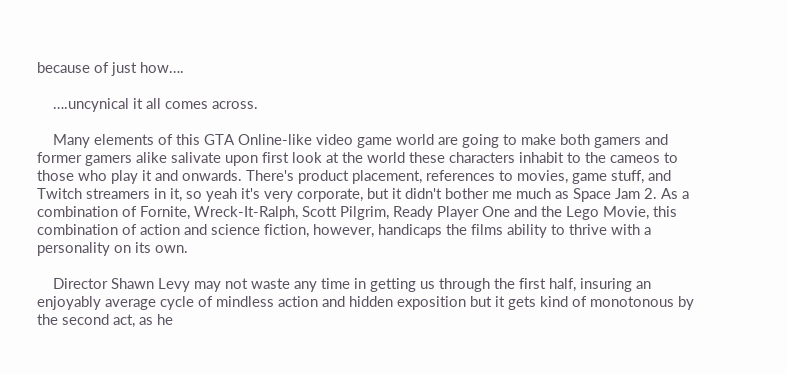because of just how….

    ….uncynical it all comes across.

    Many elements of this GTA Online-like video game world are going to make both gamers and former gamers alike salivate upon first look at the world these characters inhabit to the cameos to those who play it and onwards. There's product placement, references to movies, game stuff, and Twitch streamers in it, so yeah it's very corporate, but it didn't bother me much as Space Jam 2. As a combination of Fornite, Wreck-It-Ralph, Scott Pilgrim, Ready Player One and the Lego Movie, this combination of action and science fiction, however, handicaps the films ability to thrive with a personality on its own.

    Director Shawn Levy may not waste any time in getting us through the first half, insuring an enjoyably average cycle of mindless action and hidden exposition but it gets kind of monotonous by the second act, as he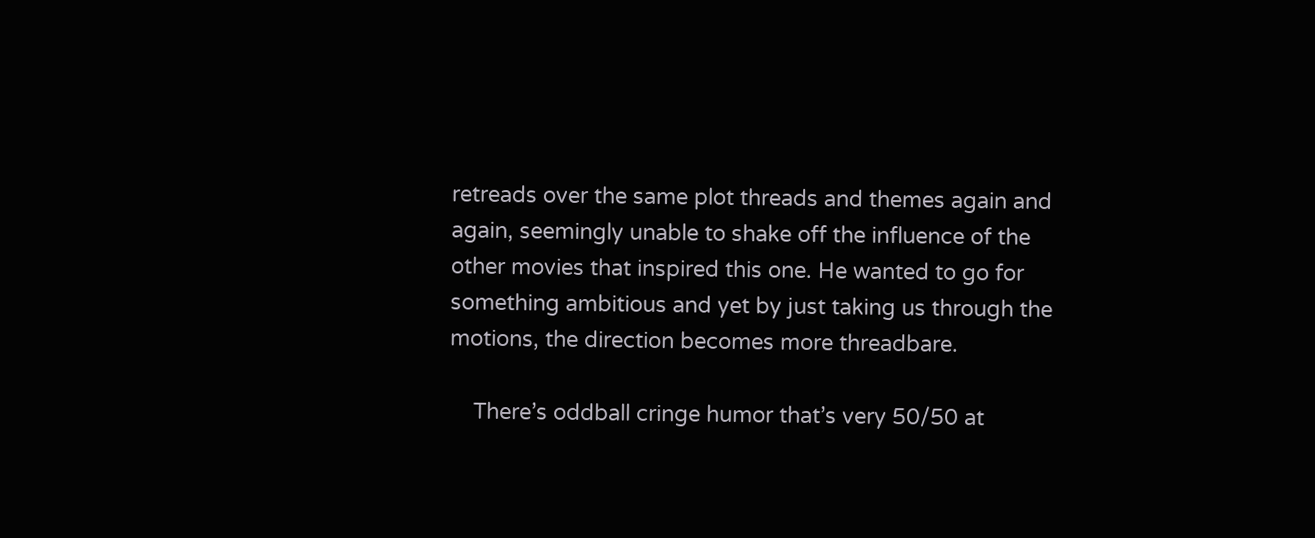retreads over the same plot threads and themes again and again, seemingly unable to shake off the influence of the other movies that inspired this one. He wanted to go for something ambitious and yet by just taking us through the motions, the direction becomes more threadbare.

    There’s oddball cringe humor that’s very 50/50 at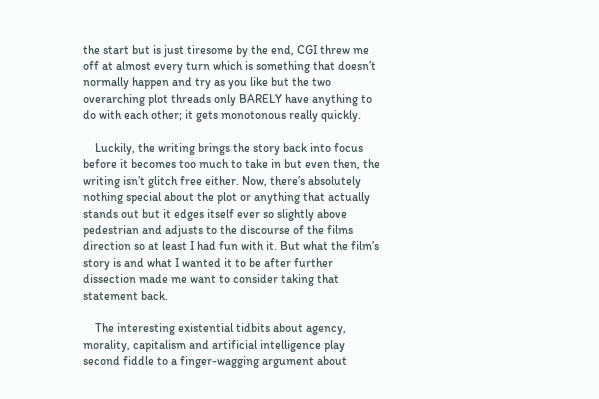the start but is just tiresome by the end, CGI threw me off at almost every turn which is something that doesn’t normally happen and try as you like but the two overarching plot threads only BARELY have anything to do with each other; it gets monotonous really quickly.

    Luckily, the writing brings the story back into focus before it becomes too much to take in but even then, the writing isn’t glitch free either. Now, there’s absolutely nothing special about the plot or anything that actually stands out but it edges itself ever so slightly above pedestrian and adjusts to the discourse of the films direction so at least I had fun with it. But what the film’s story is and what I wanted it to be after further dissection made me want to consider taking that statement back.

    The interesting existential tidbits about agency, morality, capitalism and artificial intelligence play second fiddle to a finger-wagging argument about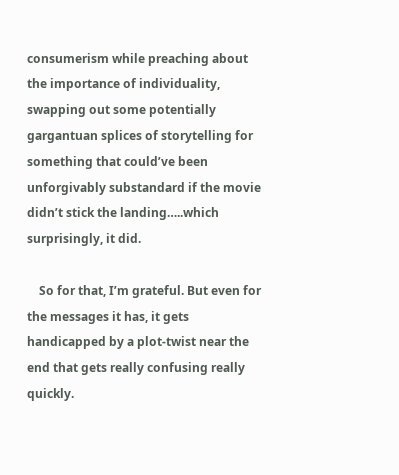consumerism while preaching about the importance of individuality, swapping out some potentially gargantuan splices of storytelling for something that could’ve been unforgivably substandard if the movie didn’t stick the landing…..which surprisingly, it did.

    So for that, I’m grateful. But even for the messages it has, it gets handicapped by a plot-twist near the end that gets really confusing really quickly.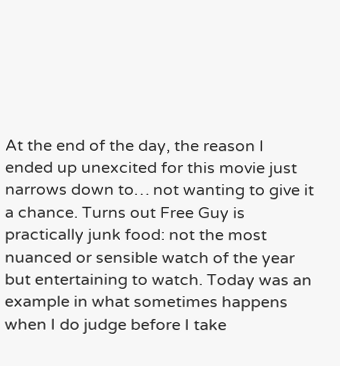At the end of the day, the reason I ended up unexcited for this movie just narrows down to… not wanting to give it a chance. Turns out Free Guy is practically junk food: not the most nuanced or sensible watch of the year but entertaining to watch. Today was an example in what sometimes happens when I do judge before I take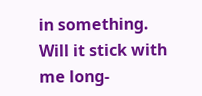in something. Will it stick with me long-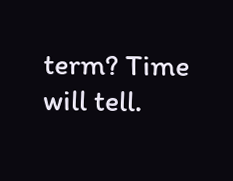term? Time will tell.